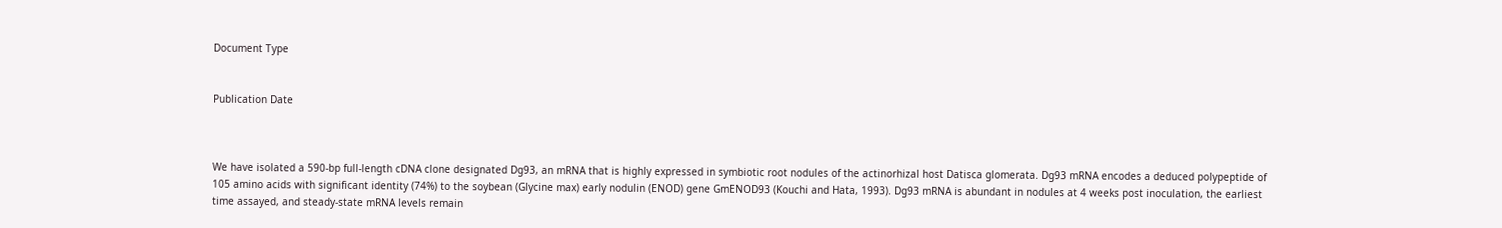Document Type


Publication Date



We have isolated a 590-bp full-length cDNA clone designated Dg93, an mRNA that is highly expressed in symbiotic root nodules of the actinorhizal host Datisca glomerata. Dg93 mRNA encodes a deduced polypeptide of 105 amino acids with significant identity (74%) to the soybean (Glycine max) early nodulin (ENOD) gene GmENOD93 (Kouchi and Hata, 1993). Dg93 mRNA is abundant in nodules at 4 weeks post inoculation, the earliest time assayed, and steady-state mRNA levels remain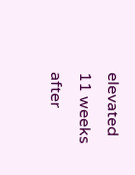elevated 11 weeks after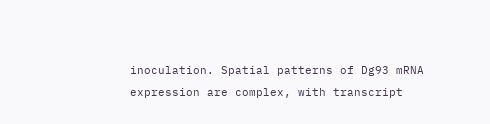inoculation. Spatial patterns of Dg93 mRNA expression are complex, with transcript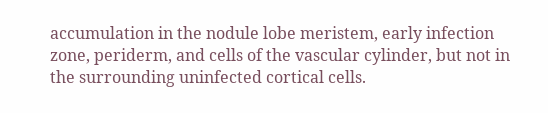accumulation in the nodule lobe meristem, early infection zone, periderm, and cells of the vascular cylinder, but not in the surrounding uninfected cortical cells.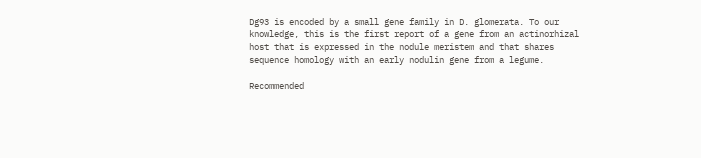Dg93 is encoded by a small gene family in D. glomerata. To our knowledge, this is the first report of a gene from an actinorhizal host that is expressed in the nodule meristem and that shares sequence homology with an early nodulin gene from a legume.

Recommended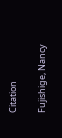Citation

Fujishige, Nancy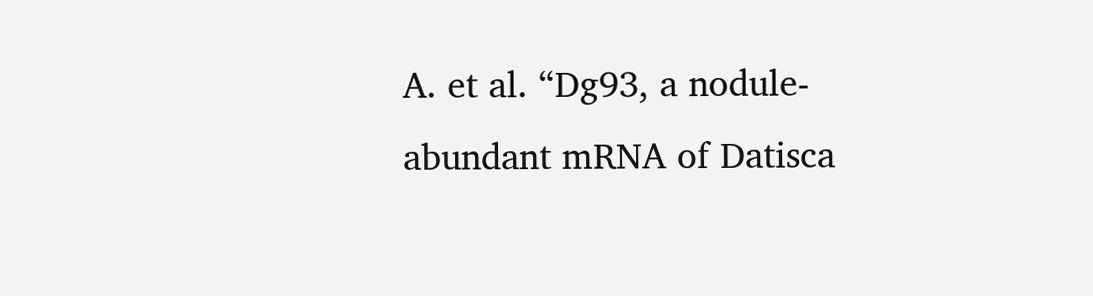A. et al. “Dg93, a nodule-abundant mRNA of Datisca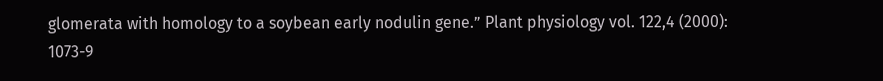glomerata with homology to a soybean early nodulin gene.” Plant physiology vol. 122,4 (2000): 1073-9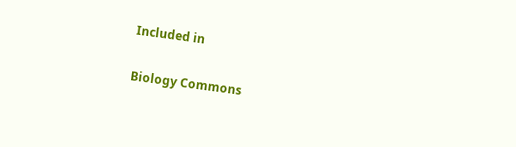Included in

Biology Commons